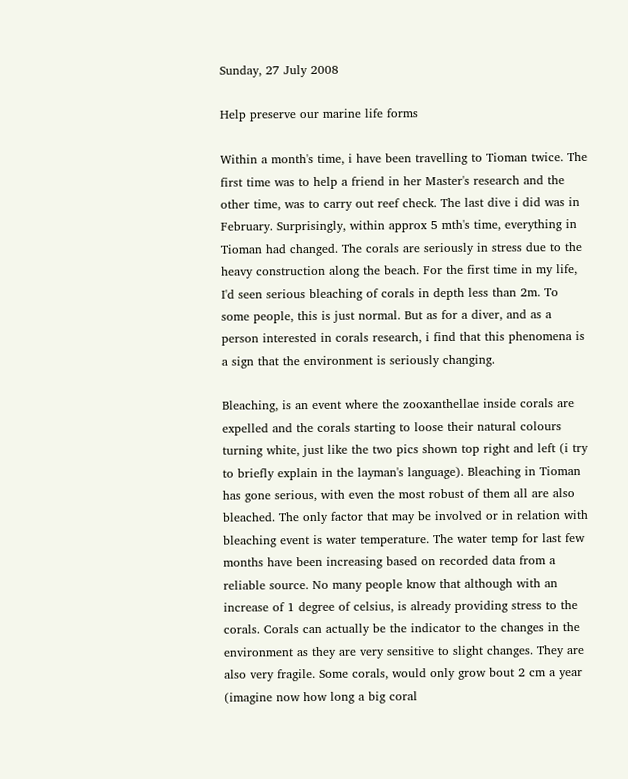Sunday, 27 July 2008

Help preserve our marine life forms

Within a month's time, i have been travelling to Tioman twice. The first time was to help a friend in her Master's research and the other time, was to carry out reef check. The last dive i did was in February. Surprisingly, within approx 5 mth's time, everything in Tioman had changed. The corals are seriously in stress due to the heavy construction along the beach. For the first time in my life, I'd seen serious bleaching of corals in depth less than 2m. To some people, this is just normal. But as for a diver, and as a person interested in corals research, i find that this phenomena is a sign that the environment is seriously changing.

Bleaching, is an event where the zooxanthellae inside corals are expelled and the corals starting to loose their natural colours turning white, just like the two pics shown top right and left (i try to briefly explain in the layman's language). Bleaching in Tioman has gone serious, with even the most robust of them all are also bleached. The only factor that may be involved or in relation with bleaching event is water temperature. The water temp for last few months have been increasing based on recorded data from a reliable source. No many people know that although with an increase of 1 degree of celsius, is already providing stress to the corals. Corals can actually be the indicator to the changes in the environment as they are very sensitive to slight changes. They are also very fragile. Some corals, would only grow bout 2 cm a year (imagine now how long a big coral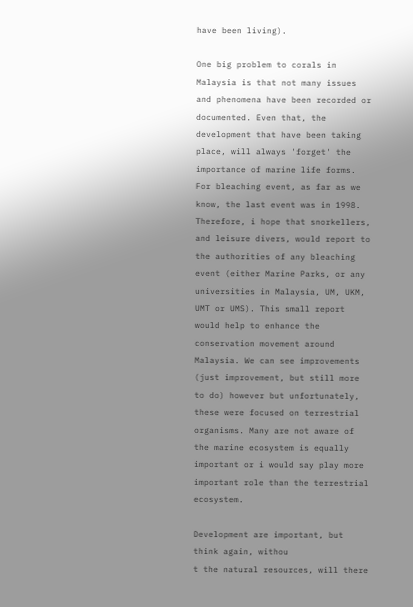have been living).

One big problem to corals in Malaysia is that not many issues and phenomena have been recorded or documented. Even that, the development that have been taking place, will always 'forget' the importance of marine life forms. For bleaching event, as far as we know, the last event was in 1998. Therefore, i hope that snorkellers, and leisure divers, would report to the authorities of any bleaching event (either Marine Parks, or any universities in Malaysia, UM, UKM, UMT or UMS). This small report would help to enhance the conservation movement around Malaysia. We can see improvements (just improvement, but still more to do) however but unfortunately, these were focused on terrestrial organisms. Many are not aware of the marine ecosystem is equally important or i would say play more important role than the terrestrial ecosystem.

Development are important, but think again, withou
t the natural resources, will there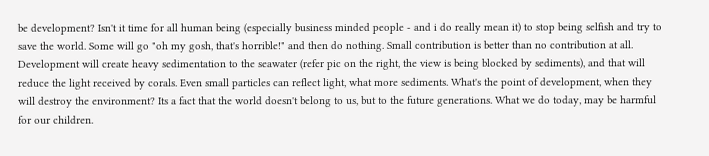be development? Isn't it time for all human being (especially business minded people - and i do really mean it) to stop being selfish and try to save the world. Some will go "oh my gosh, that's horrible!" and then do nothing. Small contribution is better than no contribution at all. Development will create heavy sedimentation to the seawater (refer pic on the right, the view is being blocked by sediments), and that will reduce the light received by corals. Even small particles can reflect light, what more sediments. What's the point of development, when they will destroy the environment? Its a fact that the world doesn't belong to us, but to the future generations. What we do today, may be harmful for our children.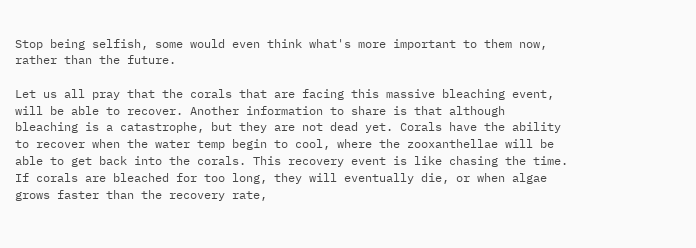Stop being selfish, some would even think what's more important to them now, rather than the future.

Let us all pray that the corals that are facing this massive bleaching event, will be able to recover. Another information to share is that although bleaching is a catastrophe, but they are not dead yet. Corals have the ability to recover when the water temp begin to cool, where the zooxanthellae will be able to get back into the corals. This recovery event is like chasing the time. If corals are bleached for too long, they will eventually die, or when algae grows faster than the recovery rate,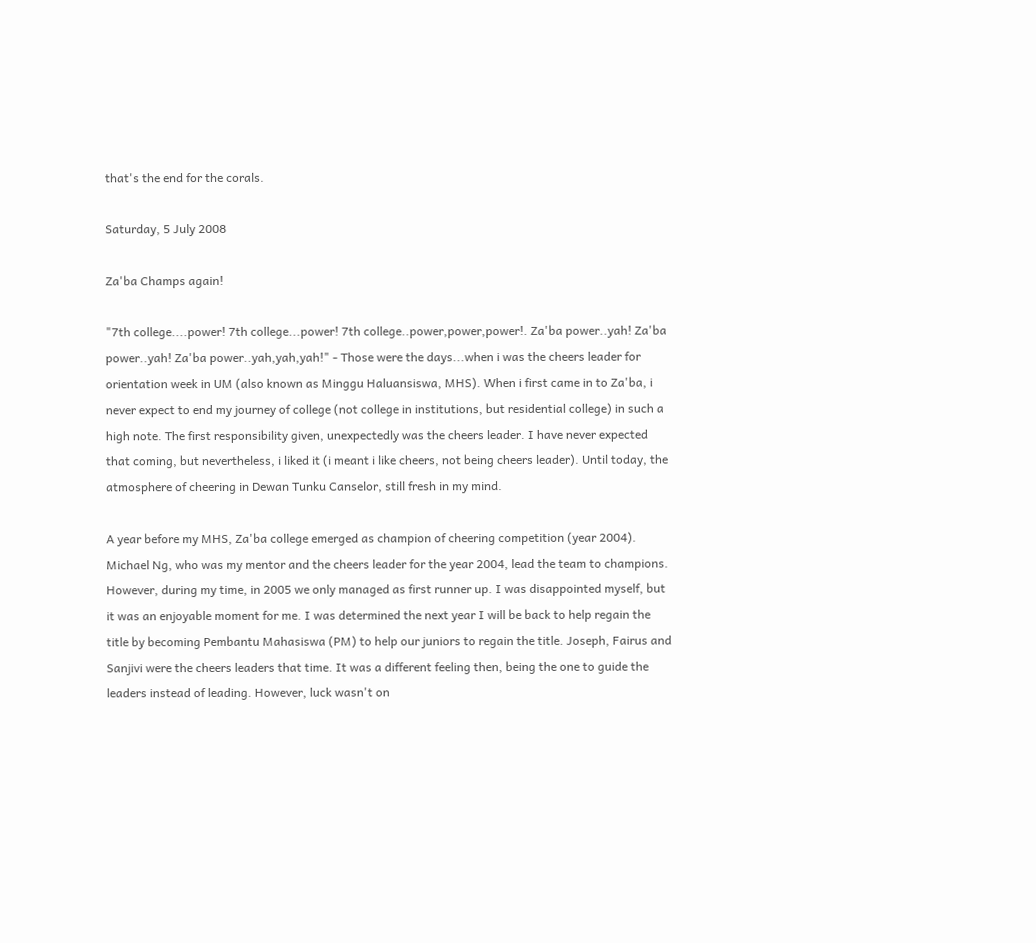that's the end for the corals.

Saturday, 5 July 2008

Za'ba Champs again!

"7th college....power! 7th college...power! 7th college..power,power,power!. Za'ba power..yah! Za'ba power..yah! Za'ba power..yah,yah,yah!" - Those were the days...when i was the cheers leader for orientation week in UM (also known as Minggu Haluansiswa, MHS). When i first came in to Za'ba, i never expect to end my journey of college (not college in institutions, but residential college) in such a high note. The first responsibility given, unexpectedly was the cheers leader. I have never expected that coming, but nevertheless, i liked it (i meant i like cheers, not being cheers leader). Until today, the atmosphere of cheering in Dewan Tunku Canselor, still fresh in my mind.

A year before my MHS, Za'ba college emerged as champion of cheering competition (year 2004). Michael Ng, who was my mentor and the cheers leader for the year 2004, lead the team to champions. However, during my time, in 2005 we only managed as first runner up. I was disappointed myself, but it was an enjoyable moment for me. I was determined the next year I will be back to help regain the title by becoming Pembantu Mahasiswa (PM) to help our juniors to regain the title. Joseph, Fairus and Sanjivi were the cheers leaders that time. It was a different feeling then, being the one to guide the leaders instead of leading. However, luck wasn't on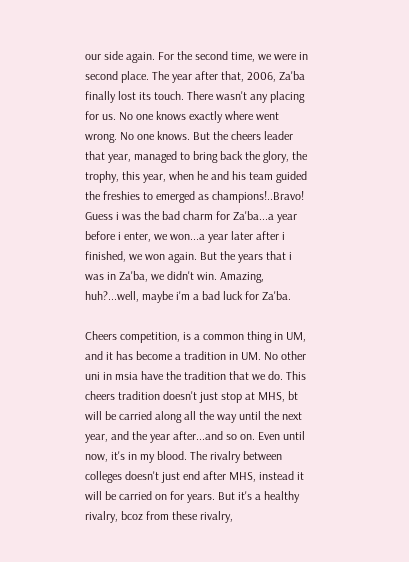our side again. For the second time, we were in second place. The year after that, 2006, Za'ba finally lost its touch. There wasn't any placing for us. No one knows exactly where went wrong. No one knows. But the cheers leader that year, managed to bring back the glory, the trophy, this year, when he and his team guided the freshies to emerged as champions!..Bravo! Guess i was the bad charm for Za'ba...a year before i enter, we won...a year later after i finished, we won again. But the years that i was in Za'ba, we didn't win. Amazing, huh?...well, maybe i'm a bad luck for Za'ba.

Cheers competition, is a common thing in UM, and it has become a tradition in UM. No other uni in msia have the tradition that we do. This cheers tradition doesn't just stop at MHS, bt will be carried along all the way until the next year, and the year after...and so on. Even until now, it's in my blood. The rivalry between colleges doesn't just end after MHS, instead it will be carried on for years. But it's a healthy rivalry, bcoz from these rivalry,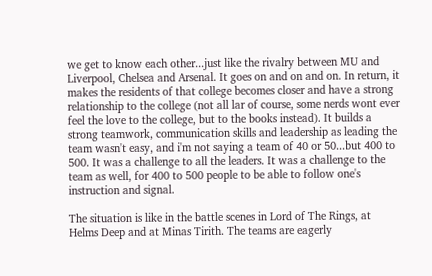we get to know each other...just like the rivalry between MU and Liverpool, Chelsea and Arsenal. It goes on and on and on. In return, it makes the residents of that college becomes closer and have a strong relationship to the college (not all lar of course, some nerds wont ever feel the love to the college, but to the books instead). It builds a strong teamwork, communication skills and leadership as leading the team wasn't easy, and i'm not saying a team of 40 or 50...but 400 to 500. It was a challenge to all the leaders. It was a challenge to the team as well, for 400 to 500 people to be able to follow one's instruction and signal.

The situation is like in the battle scenes in Lord of The Rings, at Helms Deep and at Minas Tirith. The teams are eagerly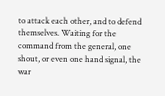to attack each other, and to defend themselves. Waiting for the command from the general, one shout, or even one hand signal, the war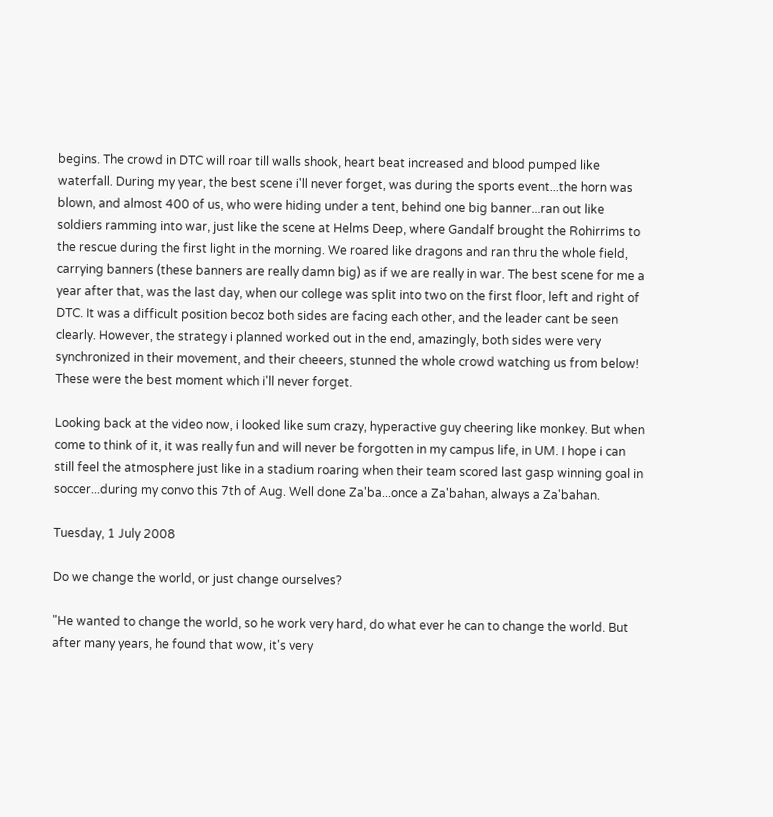begins. The crowd in DTC will roar till walls shook, heart beat increased and blood pumped like waterfall. During my year, the best scene i'll never forget, was during the sports event...the horn was blown, and almost 400 of us, who were hiding under a tent, behind one big banner...ran out like soldiers ramming into war, just like the scene at Helms Deep, where Gandalf brought the Rohirrims to the rescue during the first light in the morning. We roared like dragons and ran thru the whole field, carrying banners (these banners are really damn big) as if we are really in war. The best scene for me a year after that, was the last day, when our college was split into two on the first floor, left and right of DTC. It was a difficult position becoz both sides are facing each other, and the leader cant be seen clearly. However, the strategy i planned worked out in the end, amazingly, both sides were very synchronized in their movement, and their cheeers, stunned the whole crowd watching us from below! These were the best moment which i'll never forget.

Looking back at the video now, i looked like sum crazy, hyperactive guy cheering like monkey. But when come to think of it, it was really fun and will never be forgotten in my campus life, in UM. I hope i can still feel the atmosphere just like in a stadium roaring when their team scored last gasp winning goal in soccer...during my convo this 7th of Aug. Well done Za'ba...once a Za'bahan, always a Za'bahan.

Tuesday, 1 July 2008

Do we change the world, or just change ourselves?

"He wanted to change the world, so he work very hard, do what ever he can to change the world. But after many years, he found that wow, it's very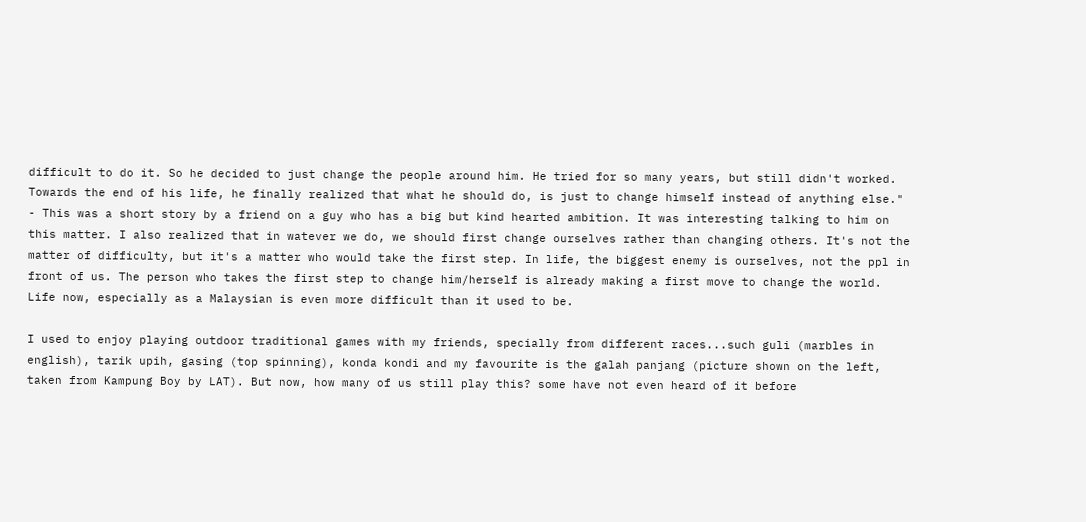difficult to do it. So he decided to just change the people around him. He tried for so many years, but still didn't worked. Towards the end of his life, he finally realized that what he should do, is just to change himself instead of anything else." - This was a short story by a friend on a guy who has a big but kind hearted ambition. It was interesting talking to him on this matter. I also realized that in watever we do, we should first change ourselves rather than changing others. It's not the matter of difficulty, but it's a matter who would take the first step. In life, the biggest enemy is ourselves, not the ppl in front of us. The person who takes the first step to change him/herself is already making a first move to change the world. Life now, especially as a Malaysian is even more difficult than it used to be.

I used to enjoy playing outdoor traditional games with my friends, specially from different races...such guli (marbles in english), tarik upih, gasing (top spinning), konda kondi and my favourite is the galah panjang (picture shown on the left, taken from Kampung Boy by LAT). But now, how many of us still play this? some have not even heard of it before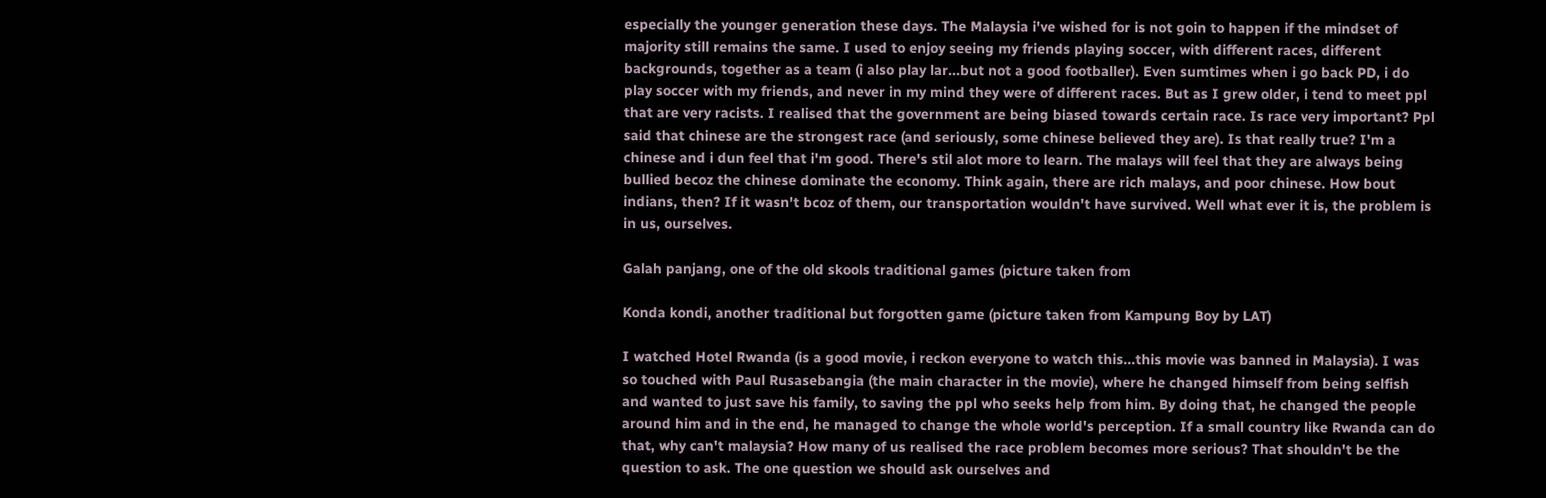especially the younger generation these days. The Malaysia i've wished for is not goin to happen if the mindset of majority still remains the same. I used to enjoy seeing my friends playing soccer, with different races, different backgrounds, together as a team (i also play lar...but not a good footballer). Even sumtimes when i go back PD, i do play soccer with my friends, and never in my mind they were of different races. But as I grew older, i tend to meet ppl that are very racists. I realised that the government are being biased towards certain race. Is race very important? Ppl said that chinese are the strongest race (and seriously, some chinese believed they are). Is that really true? I'm a chinese and i dun feel that i'm good. There's stil alot more to learn. The malays will feel that they are always being bullied becoz the chinese dominate the economy. Think again, there are rich malays, and poor chinese. How bout indians, then? If it wasn't bcoz of them, our transportation wouldn't have survived. Well what ever it is, the problem is in us, ourselves.

Galah panjang, one of the old skools traditional games (picture taken from

Konda kondi, another traditional but forgotten game (picture taken from Kampung Boy by LAT)

I watched Hotel Rwanda (is a good movie, i reckon everyone to watch this...this movie was banned in Malaysia). I was so touched with Paul Rusasebangia (the main character in the movie), where he changed himself from being selfish and wanted to just save his family, to saving the ppl who seeks help from him. By doing that, he changed the people around him and in the end, he managed to change the whole world's perception. If a small country like Rwanda can do that, why can't malaysia? How many of us realised the race problem becomes more serious? That shouldn't be the question to ask. The one question we should ask ourselves and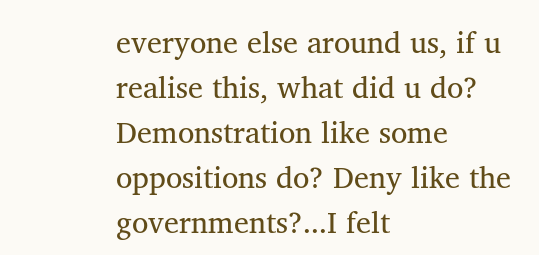everyone else around us, if u realise this, what did u do? Demonstration like some oppositions do? Deny like the governments?...I felt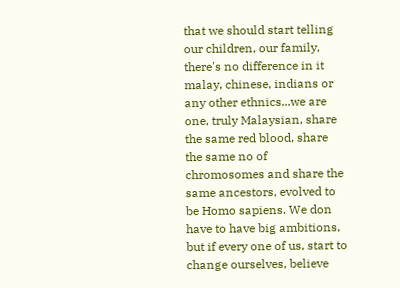that we should start telling our children, our family, there's no difference in it malay, chinese, indians or any other ethnics...we are one, truly Malaysian, share the same red blood, share the same no of chromosomes and share the same ancestors, evolved to be Homo sapiens. We don have to have big ambitions, but if every one of us, start to change ourselves, believe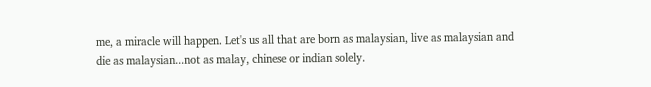me, a miracle will happen. Let's us all that are born as malaysian, live as malaysian and die as malaysian...not as malay, chinese or indian solely.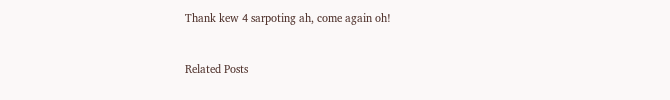Thank kew 4 sarpoting ah, come again oh!


Related Posts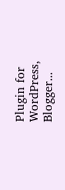Plugin for WordPress, Blogger...